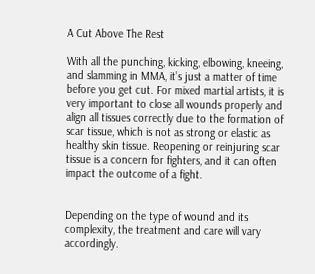A Cut Above The Rest

With all the punching, kicking, elbowing, kneeing, and slamming in MMA, it’s just a matter of time before you get cut. For mixed martial artists, it is very important to close all wounds properly and align all tissues correctly due to the formation of scar tissue, which is not as strong or elastic as healthy skin tissue. Reopening or reinjuring scar tissue is a concern for fighters, and it can often impact the outcome of a fight.


Depending on the type of wound and its complexity, the treatment and care will vary accordingly.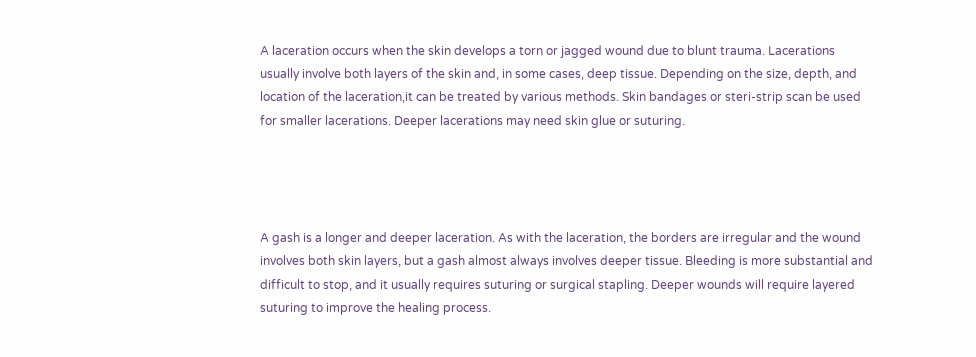A laceration occurs when the skin develops a torn or jagged wound due to blunt trauma. Lacerations usually involve both layers of the skin and, in some cases, deep tissue. Depending on the size, depth, and location of the laceration,it can be treated by various methods. Skin bandages or steri-strip scan be used for smaller lacerations. Deeper lacerations may need skin glue or suturing.




A gash is a longer and deeper laceration. As with the laceration, the borders are irregular and the wound involves both skin layers, but a gash almost always involves deeper tissue. Bleeding is more substantial and difficult to stop, and it usually requires suturing or surgical stapling. Deeper wounds will require layered suturing to improve the healing process.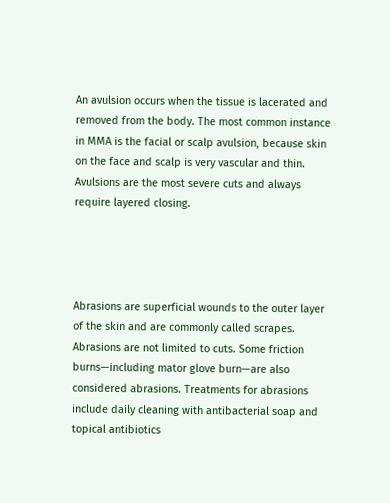An avulsion occurs when the tissue is lacerated and removed from the body. The most common instance in MMA is the facial or scalp avulsion, because skin on the face and scalp is very vascular and thin. Avulsions are the most severe cuts and always require layered closing.




Abrasions are superficial wounds to the outer layer of the skin and are commonly called scrapes. Abrasions are not limited to cuts. Some friction burns—including mator glove burn—are also considered abrasions. Treatments for abrasions include daily cleaning with antibacterial soap and topical antibiotics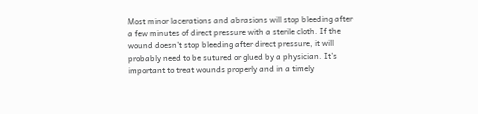Most minor lacerations and abrasions will stop bleeding after a few minutes of direct pressure with a sterile cloth. If the wound doesn’t stop bleeding after direct pressure, it will probably need to be sutured or glued by a physician. It’s important to treat wounds properly and in a timely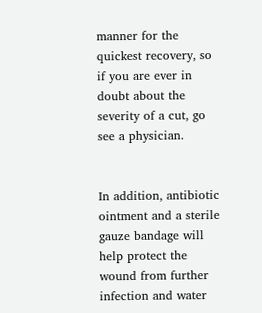manner for the quickest recovery, so if you are ever in doubt about the severity of a cut, go see a physician.


In addition, antibiotic ointment and a sterile gauze bandage will help protect the wound from further infection and water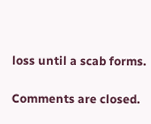loss until a scab forms.

Comments are closed.